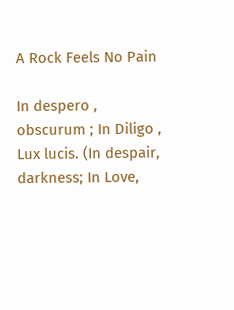A Rock Feels No Pain

In despero , obscurum ; In Diligo , Lux lucis. (In despair, darkness; In Love,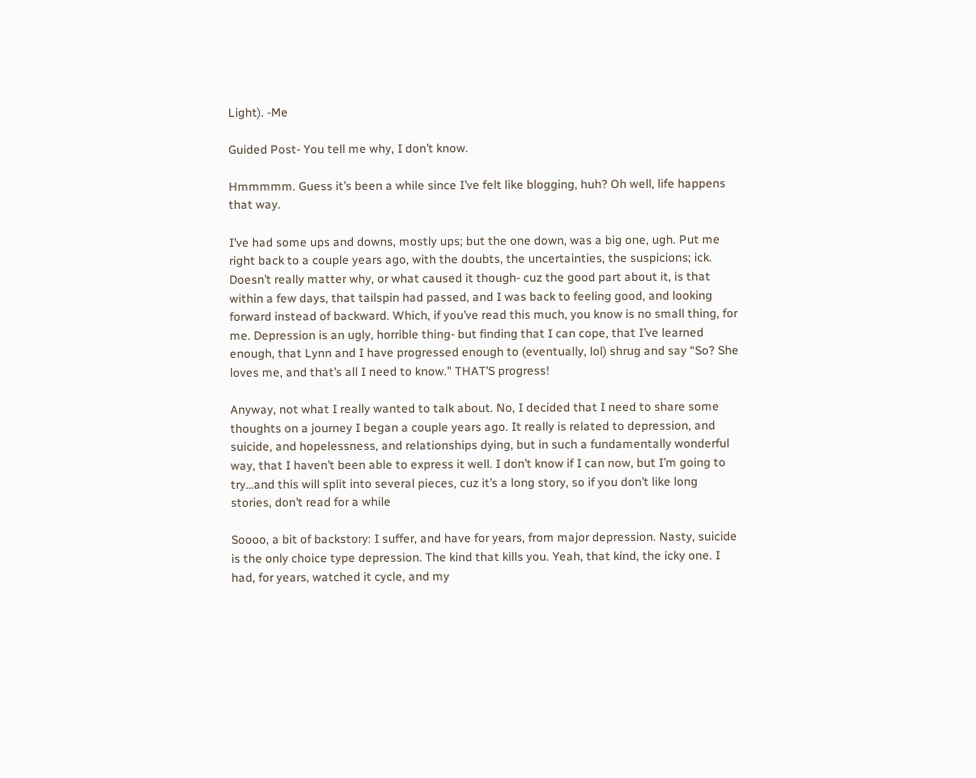Light). -Me

Guided Post- You tell me why, I don’t know.

Hmmmmm. Guess it’s been a while since I’ve felt like blogging, huh? Oh well, life happens that way.

I’ve had some ups and downs, mostly ups; but the one down, was a big one, ugh. Put me right back to a couple years ago, with the doubts, the uncertainties, the suspicions; ick. Doesn’t really matter why, or what caused it though- cuz the good part about it, is that within a few days, that tailspin had passed, and I was back to feeling good, and looking forward instead of backward. Which, if you’ve read this much, you know is no small thing, for me. Depression is an ugly, horrible thing- but finding that I can cope, that I’ve learned enough, that Lynn and I have progressed enough to (eventually, lol) shrug and say “So? She loves me, and that’s all I need to know.” THAT’S progress!

Anyway, not what I really wanted to talk about. No, I decided that I need to share some thoughts on a journey I began a couple years ago. It really is related to depression, and suicide, and hopelessness, and relationships dying, but in such a fundamentally wonderful way, that I haven’t been able to express it well. I don’t know if I can now, but I’m going to try…and this will split into several pieces, cuz it’s a long story, so if you don’t like long stories, don’t read for a while

Soooo, a bit of backstory: I suffer, and have for years, from major depression. Nasty, suicide is the only choice type depression. The kind that kills you. Yeah, that kind, the icky one. I had, for years, watched it cycle, and my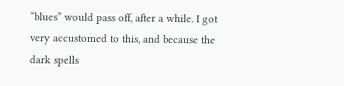“blues” would pass off, after a while. I got very accustomed to this, and because the dark spells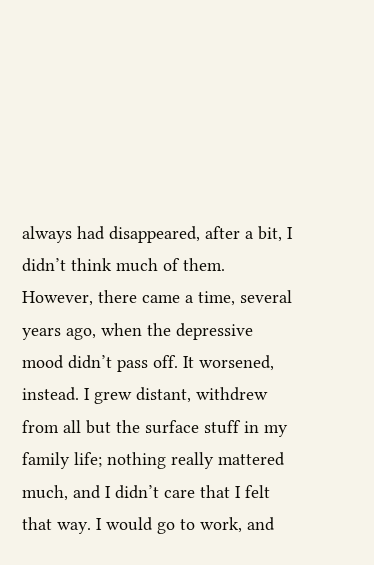always had disappeared, after a bit, I didn’t think much of them. However, there came a time, several years ago, when the depressive mood didn’t pass off. It worsened, instead. I grew distant, withdrew from all but the surface stuff in my family life; nothing really mattered much, and I didn’t care that I felt that way. I would go to work, and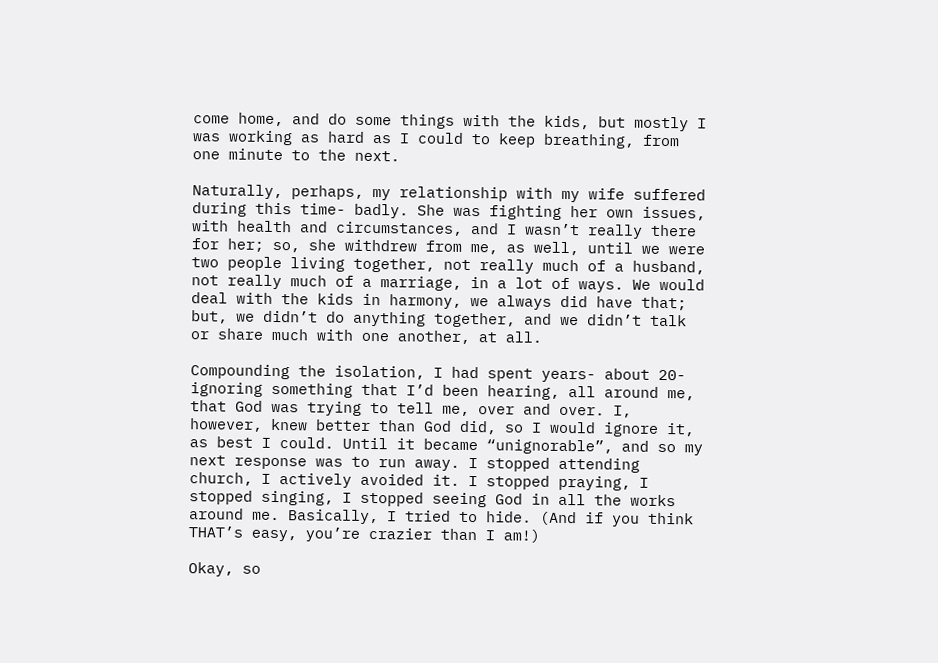come home, and do some things with the kids, but mostly I was working as hard as I could to keep breathing, from one minute to the next.

Naturally, perhaps, my relationship with my wife suffered during this time- badly. She was fighting her own issues, with health and circumstances, and I wasn’t really there for her; so, she withdrew from me, as well, until we were two people living together, not really much of a husband, not really much of a marriage, in a lot of ways. We would deal with the kids in harmony, we always did have that; but, we didn’t do anything together, and we didn’t talk or share much with one another, at all.

Compounding the isolation, I had spent years- about 20- ignoring something that I’d been hearing, all around me, that God was trying to tell me, over and over. I, however, knew better than God did, so I would ignore it, as best I could. Until it became “unignorable”, and so my next response was to run away. I stopped attending church, I actively avoided it. I stopped praying, I stopped singing, I stopped seeing God in all the works around me. Basically, I tried to hide. (And if you think THAT’s easy, you’re crazier than I am!)

Okay, so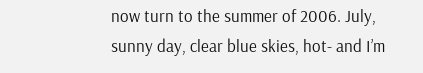now turn to the summer of 2006. July, sunny day, clear blue skies, hot- and I’m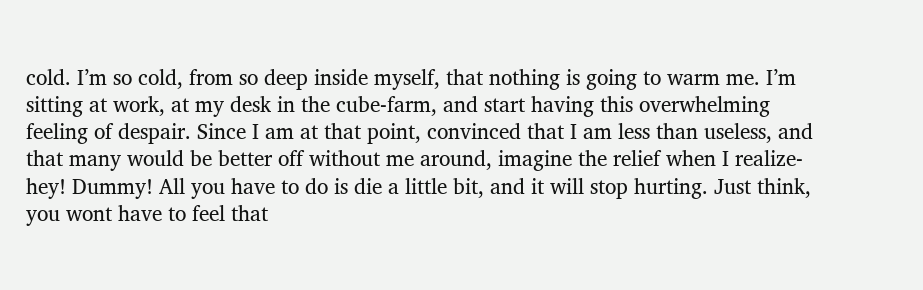cold. I’m so cold, from so deep inside myself, that nothing is going to warm me. I’m sitting at work, at my desk in the cube-farm, and start having this overwhelming feeling of despair. Since I am at that point, convinced that I am less than useless, and that many would be better off without me around, imagine the relief when I realize- hey! Dummy! All you have to do is die a little bit, and it will stop hurting. Just think, you wont have to feel that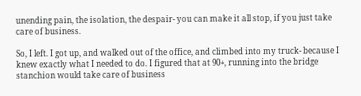unending pain, the isolation, the despair- you can make it all stop, if you just take care of business.

So, I left. I got up, and walked out of the office, and climbed into my truck- because I knew exactly what I needed to do. I figured that at 90+, running into the bridge stanchion would take care of business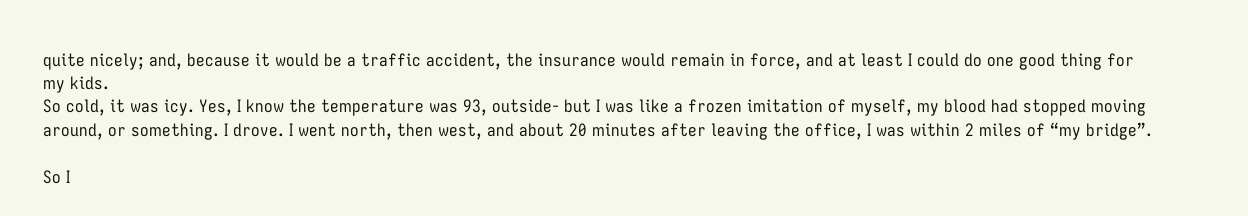quite nicely; and, because it would be a traffic accident, the insurance would remain in force, and at least I could do one good thing for my kids.
So cold, it was icy. Yes, I know the temperature was 93, outside- but I was like a frozen imitation of myself, my blood had stopped moving around, or something. I drove. I went north, then west, and about 20 minutes after leaving the office, I was within 2 miles of “my bridge”.

So I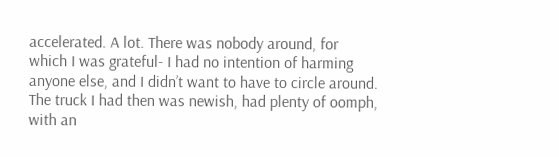accelerated. A lot. There was nobody around, for which I was grateful- I had no intention of harming anyone else, and I didn’t want to have to circle around. The truck I had then was newish, had plenty of oomph, with an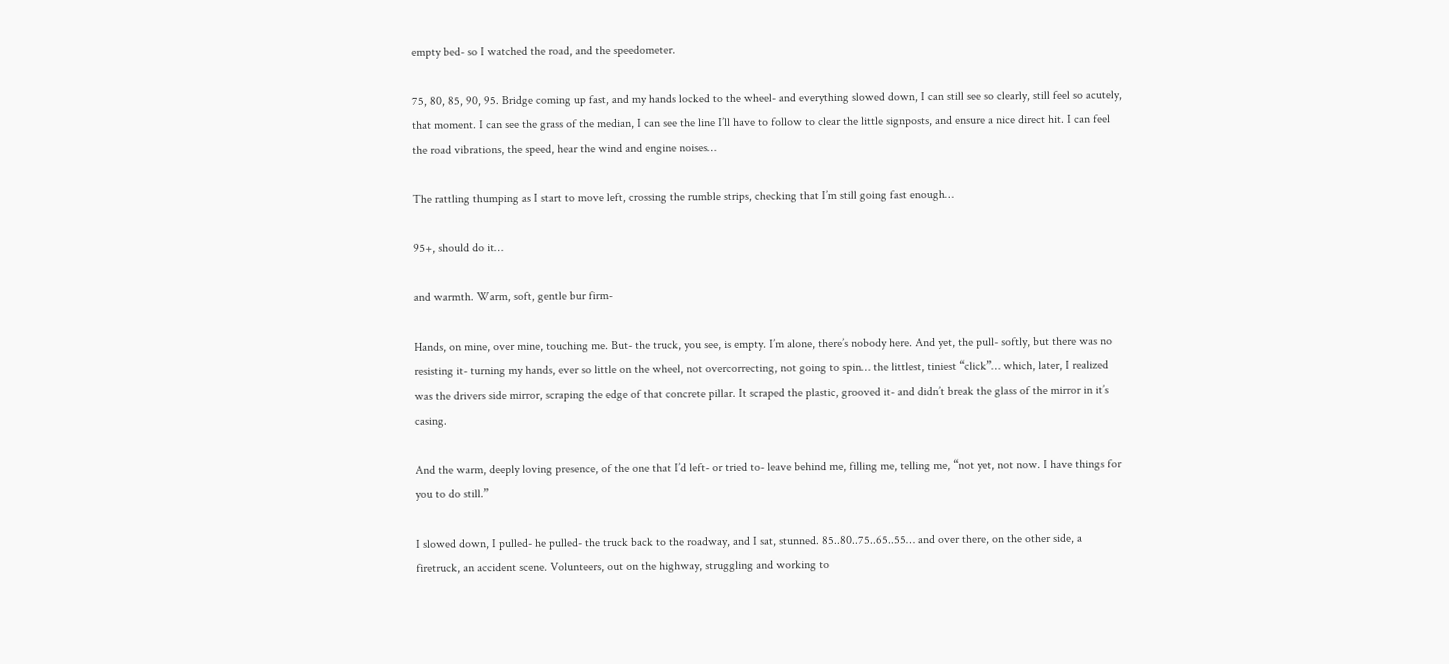empty bed- so I watched the road, and the speedometer.

75, 80, 85, 90, 95. Bridge coming up fast, and my hands locked to the wheel- and everything slowed down, I can still see so clearly, still feel so acutely, that moment. I can see the grass of the median, I can see the line I’ll have to follow to clear the little signposts, and ensure a nice direct hit. I can feel the road vibrations, the speed, hear the wind and engine noises…

The rattling thumping as I start to move left, crossing the rumble strips, checking that I’m still going fast enough…

95+, should do it…

and warmth. Warm, soft, gentle bur firm-

Hands, on mine, over mine, touching me. But- the truck, you see, is empty. I’m alone, there’s nobody here. And yet, the pull- softly, but there was no resisting it- turning my hands, ever so little on the wheel, not overcorrecting, not going to spin… the littlest, tiniest “click”… which, later, I realized was the drivers side mirror, scraping the edge of that concrete pillar. It scraped the plastic, grooved it- and didn’t break the glass of the mirror in it’s casing.

And the warm, deeply loving presence, of the one that I’d left- or tried to- leave behind me, filling me, telling me, “not yet, not now. I have things for you to do still.”

I slowed down, I pulled- he pulled- the truck back to the roadway, and I sat, stunned. 85..80..75..65..55… and over there, on the other side, a firetruck, an accident scene. Volunteers, out on the highway, struggling and working to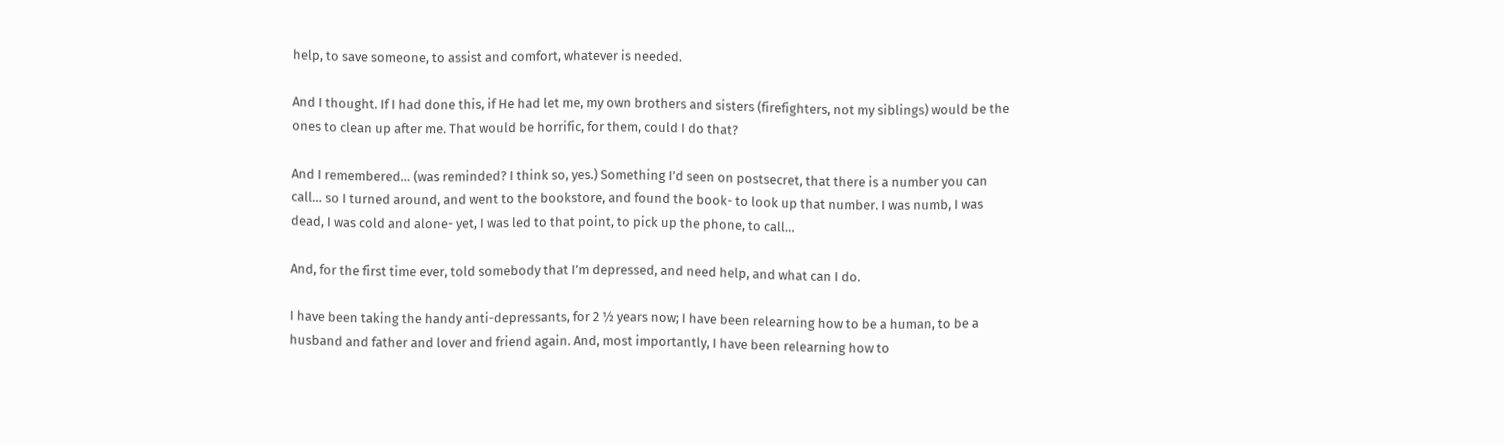help, to save someone, to assist and comfort, whatever is needed.

And I thought. If I had done this, if He had let me, my own brothers and sisters (firefighters, not my siblings) would be the ones to clean up after me. That would be horrific, for them, could I do that?

And I remembered… (was reminded? I think so, yes.) Something I’d seen on postsecret, that there is a number you can call… so I turned around, and went to the bookstore, and found the book- to look up that number. I was numb, I was dead, I was cold and alone- yet, I was led to that point, to pick up the phone, to call…

And, for the first time ever, told somebody that I’m depressed, and need help, and what can I do.

I have been taking the handy anti-depressants, for 2 ½ years now; I have been relearning how to be a human, to be a husband and father and lover and friend again. And, most importantly, I have been relearning how to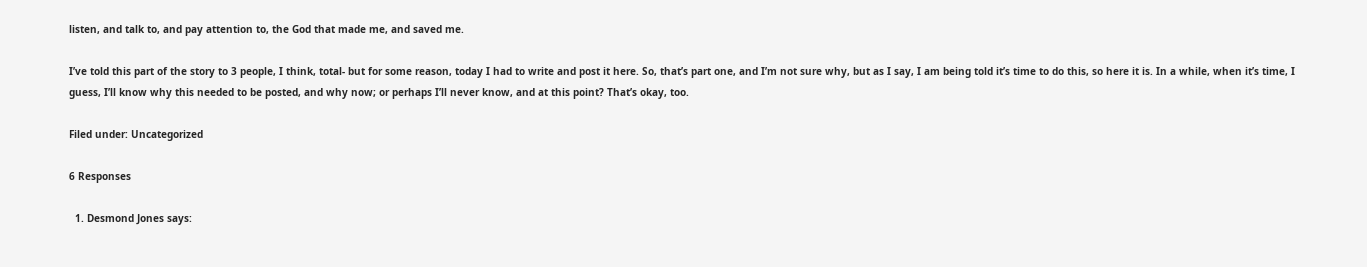listen, and talk to, and pay attention to, the God that made me, and saved me.

I’ve told this part of the story to 3 people, I think, total- but for some reason, today I had to write and post it here. So, that’s part one, and I’m not sure why, but as I say, I am being told it’s time to do this, so here it is. In a while, when it’s time, I guess, I’ll know why this needed to be posted, and why now; or perhaps I’ll never know, and at this point? That’s okay, too.

Filed under: Uncategorized

6 Responses

  1. Desmond Jones says: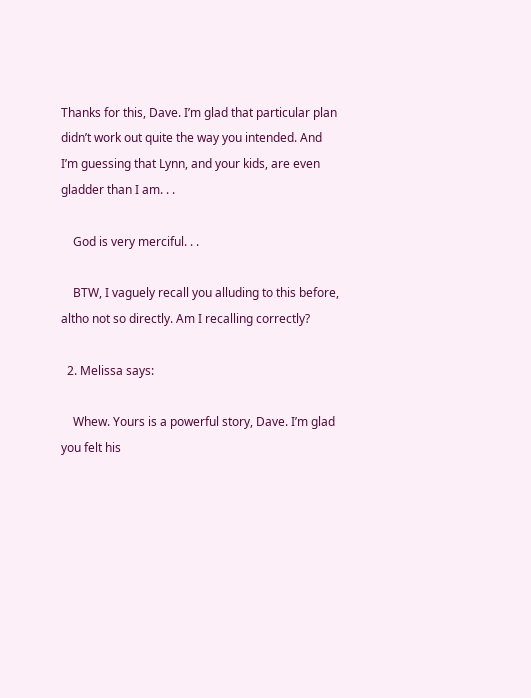Thanks for this, Dave. I’m glad that particular plan didn’t work out quite the way you intended. And I’m guessing that Lynn, and your kids, are even gladder than I am. . .

    God is very merciful. . .

    BTW, I vaguely recall you alluding to this before, altho not so directly. Am I recalling correctly?

  2. Melissa says:

    Whew. Yours is a powerful story, Dave. I’m glad you felt his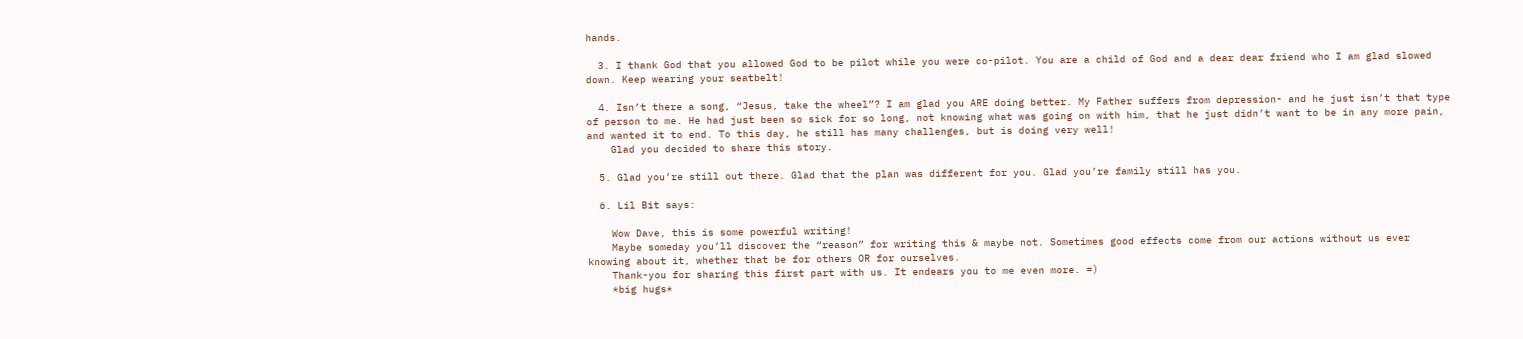hands.

  3. I thank God that you allowed God to be pilot while you were co-pilot. You are a child of God and a dear dear friend who I am glad slowed down. Keep wearing your seatbelt!

  4. Isn’t there a song, “Jesus, take the wheel”? I am glad you ARE doing better. My Father suffers from depression- and he just isn’t that type of person to me. He had just been so sick for so long, not knowing what was going on with him, that he just didn’t want to be in any more pain, and wanted it to end. To this day, he still has many challenges, but is doing very well!
    Glad you decided to share this story.

  5. Glad you’re still out there. Glad that the plan was different for you. Glad you’re family still has you.

  6. Lil Bit says:

    Wow Dave, this is some powerful writing!
    Maybe someday you’ll discover the “reason” for writing this & maybe not. Sometimes good effects come from our actions without us ever knowing about it, whether that be for others OR for ourselves.
    Thank-you for sharing this first part with us. It endears you to me even more. =)
    *big hugs*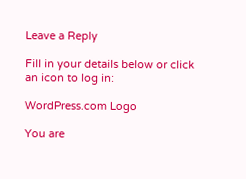Leave a Reply

Fill in your details below or click an icon to log in:

WordPress.com Logo

You are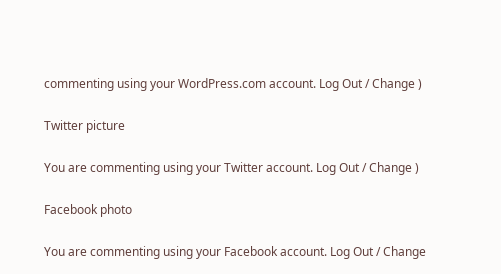commenting using your WordPress.com account. Log Out / Change )

Twitter picture

You are commenting using your Twitter account. Log Out / Change )

Facebook photo

You are commenting using your Facebook account. Log Out / Change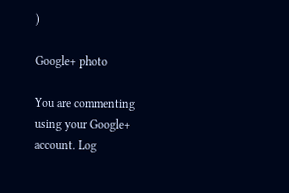)

Google+ photo

You are commenting using your Google+ account. Log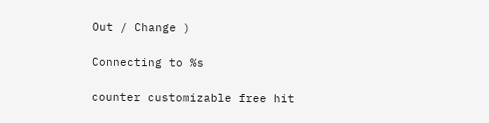Out / Change )

Connecting to %s

counter customizable free hit